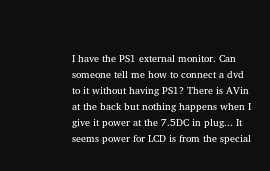I have the PS1 external monitor. Can someone tell me how to connect a dvd to it without having PS1? There is AVin at the back but nothing happens when I give it power at the 7.5DC in plug... It seems power for LCD is from the special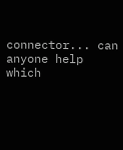connector... can anyone help which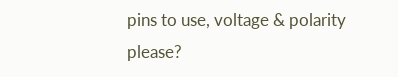pins to use, voltage & polarity please?